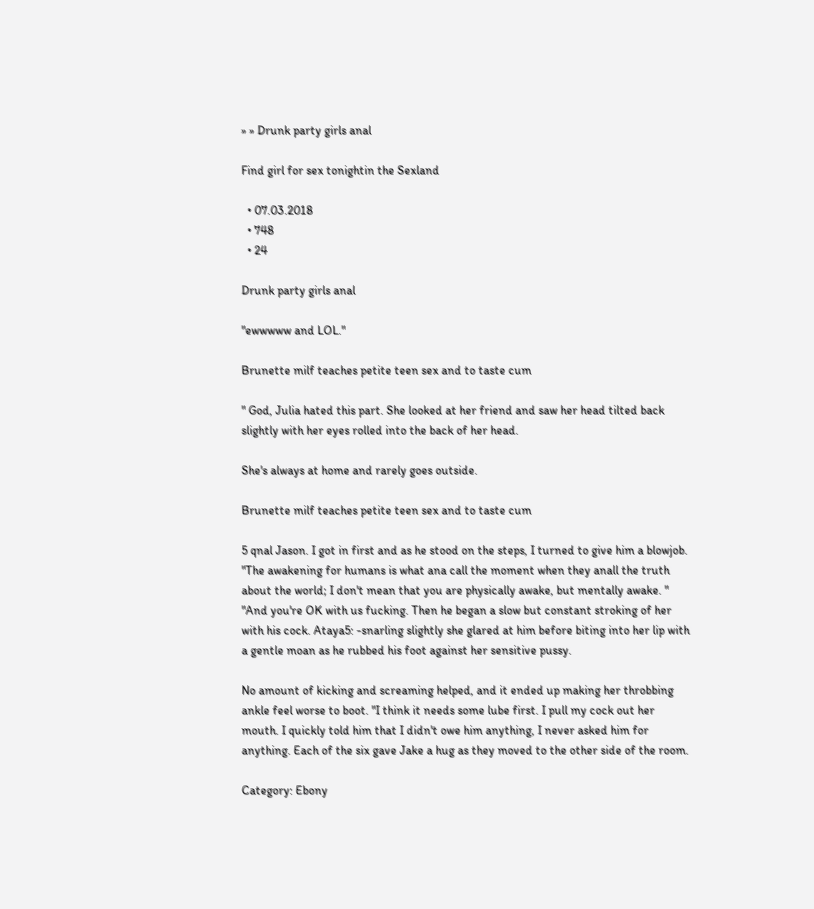» » Drunk party girls anal

Find girl for sex tonightin the Sexland

  • 07.03.2018
  • 748
  • 24

Drunk party girls anal

"ewwwww and LOL."

Brunette milf teaches petite teen sex and to taste cum

" God, Julia hated this part. She looked at her friend and saw her head tilted back slightly with her eyes rolled into the back of her head.

She's always at home and rarely goes outside.

Brunette milf teaches petite teen sex and to taste cum

5 qnal Jason. I got in first and as he stood on the steps, I turned to give him a blowjob. "The awakening for humans is what ana call the moment when they anall the truth about the world; I don't mean that you are physically awake, but mentally awake. " "And you're OK with us fucking. Then he began a slow but constant stroking of her with his cock. Ataya5: -snarling slightly she glared at him before biting into her lip with a gentle moan as he rubbed his foot against her sensitive pussy.

No amount of kicking and screaming helped, and it ended up making her throbbing ankle feel worse to boot. "I think it needs some lube first. I pull my cock out her mouth. I quickly told him that I didn't owe him anything, I never asked him for anything. Each of the six gave Jake a hug as they moved to the other side of the room.

Category: Ebony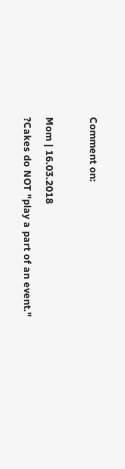Comment on:

Mom | 16.03.2018
?Cakes do NOT "play a part of an event."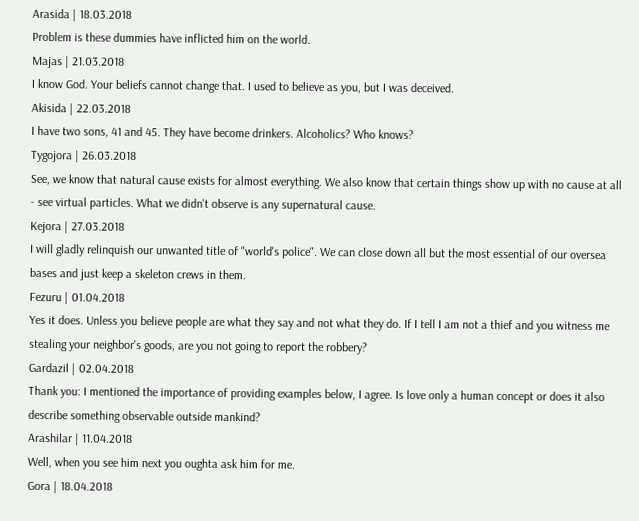Arasida | 18.03.2018
Problem is these dummies have inflicted him on the world.
Majas | 21.03.2018
I know God. Your beliefs cannot change that. I used to believe as you, but I was deceived.
Akisida | 22.03.2018
I have two sons, 41 and 45. They have become drinkers. Alcoholics? Who knows?
Tygojora | 26.03.2018
See, we know that natural cause exists for almost everything. We also know that certain things show up with no cause at all - see virtual particles. What we didn't observe is any supernatural cause.
Kejora | 27.03.2018
I will gladly relinquish our unwanted title of "world's police". We can close down all but the most essential of our oversea bases and just keep a skeleton crews in them.
Fezuru | 01.04.2018
Yes it does. Unless you believe people are what they say and not what they do. If I tell I am not a thief and you witness me stealing your neighbor's goods, are you not going to report the robbery?
Gardazil | 02.04.2018
Thank you: I mentioned the importance of providing examples below, I agree. Is love only a human concept or does it also describe something observable outside mankind?
Arashilar | 11.04.2018
Well, when you see him next you oughta ask him for me.
Gora | 18.04.2018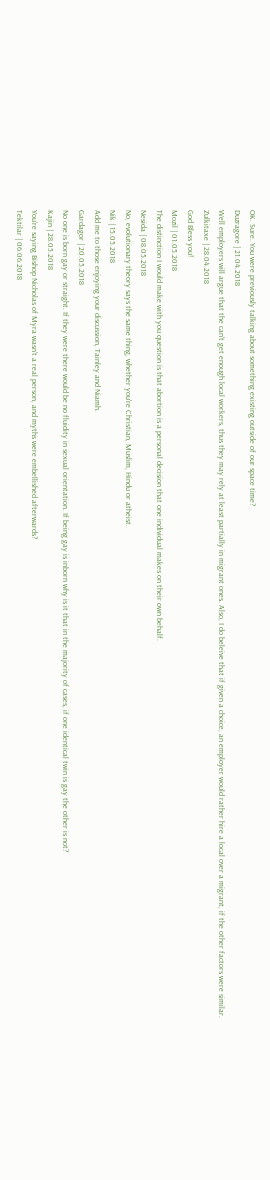OK. Sure. You were previously talking about something existing outside of our space time?
Duzragore | 21.04.2018
Well employers will argue that the can't get enough local workers, thus they may rely at least partially in migrant ones. Also, I do beleive that if given a choice, an employer would rather hire a local over a migrant, if the other factors were similar.
Zulkitaxe | 28.04.2018
God Bless you!
Mozil | 01.05.2018
The distinction I would make with you question is that abortion is a personal decision that one individual makes on their own behalf.
Nesida | 08.05.2018
No, evolutionary theory says the same thing, whether you're Christian, Muslim, Hindu or atheist.
Nik | 15.05.2018
Add me to those enjoying your discussion, Tainley and Niamh.
Gardagor | 20.05.2018
No one is born gay or straight. If they were there would be no fluidity in sexual orientation. If being gay is inborn why is it that in the majority of cases, if one identical twin is gay the other is not?
Kajin | 28.05.2018
You're saying Bishop Nicholas of Myra wasn't a real person, and myths were embellished afterwards?
Tektilar | 06.06.2018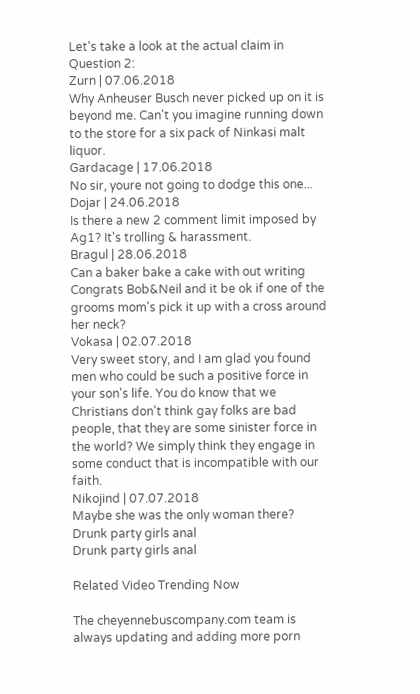Let's take a look at the actual claim in Question 2:
Zurn | 07.06.2018
Why Anheuser Busch never picked up on it is beyond me. Can't you imagine running down to the store for a six pack of Ninkasi malt liquor.
Gardacage | 17.06.2018
No sir, youre not going to dodge this one...
Dojar | 24.06.2018
Is there a new 2 comment limit imposed by Ag1? It's trolling & harassment.
Bragul | 28.06.2018
Can a baker bake a cake with out writing Congrats Bob&Neil and it be ok if one of the grooms mom's pick it up with a cross around her neck?
Vokasa | 02.07.2018
Very sweet story, and I am glad you found men who could be such a positive force in your son's life. You do know that we Christians don't think gay folks are bad people, that they are some sinister force in the world? We simply think they engage in some conduct that is incompatible with our faith.
Nikojind | 07.07.2018
Maybe she was the only woman there?
Drunk party girls anal
Drunk party girls anal

Related Video Trending Now

The cheyennebuscompany.com team is always updating and adding more porn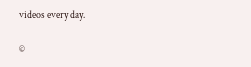videos every day.

©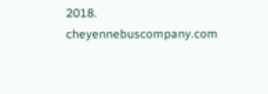2018. cheyennebuscompany.com